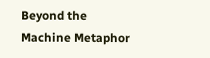Beyond the Machine Metaphor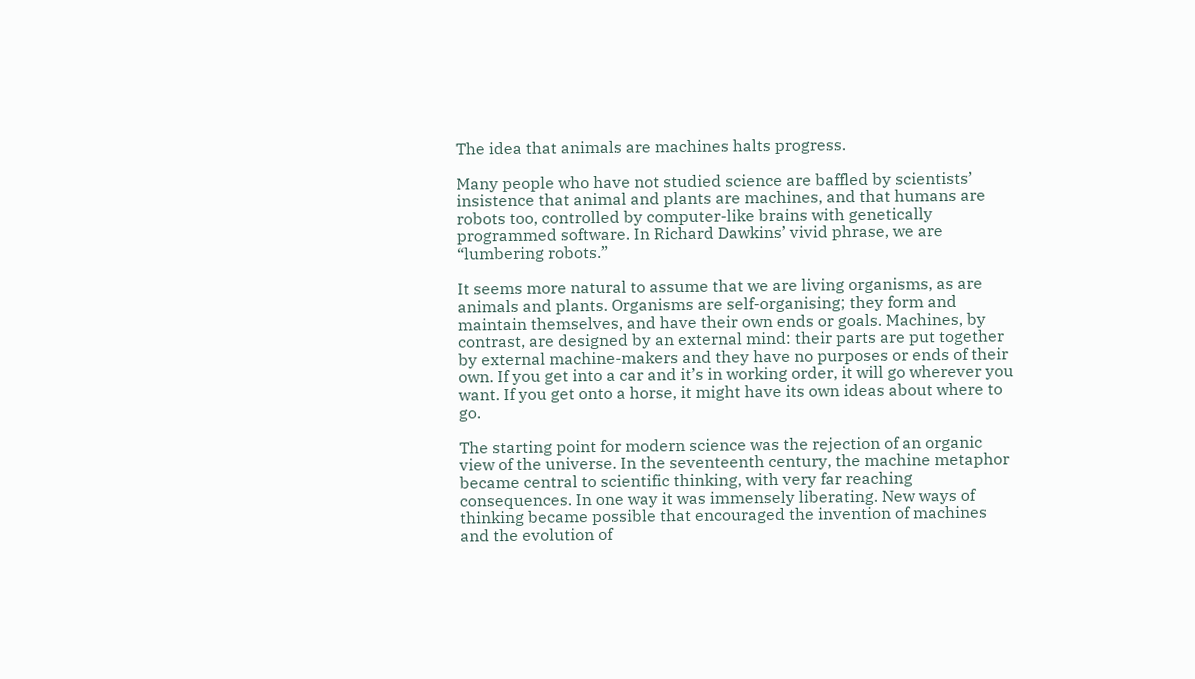The idea that animals are machines halts progress.

Many people who have not studied science are baffled by scientists’ insistence that animal and plants are machines, and that humans are robots too, controlled by computer-like brains with genetically programmed software. In Richard Dawkins’ vivid phrase, we are “lumbering robots.”

It seems more natural to assume that we are living organisms, as are animals and plants. Organisms are self-organising; they form and maintain themselves, and have their own ends or goals. Machines, by contrast, are designed by an external mind: their parts are put together by external machine-makers and they have no purposes or ends of their own. If you get into a car and it’s in working order, it will go wherever you want. If you get onto a horse, it might have its own ideas about where to go.

The starting point for modern science was the rejection of an organic view of the universe. In the seventeenth century, the machine metaphor became central to scientific thinking, with very far reaching consequences. In one way it was immensely liberating. New ways of thinking became possible that encouraged the invention of machines and the evolution of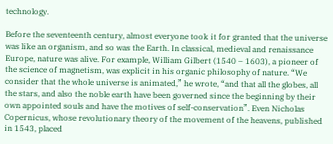technology.

Before the seventeenth century, almost everyone took it for granted that the universe was like an organism, and so was the Earth. In classical, medieval and renaissance Europe, nature was alive. For example, William Gilbert (1540 – 1603), a pioneer of the science of magnetism, was explicit in his organic philosophy of nature. “We consider that the whole universe is animated,” he wrote, “and that all the globes, all the stars, and also the noble earth have been governed since the beginning by their own appointed souls and have the motives of self-conservation”. Even Nicholas Copernicus, whose revolutionary theory of the movement of the heavens, published in 1543, placed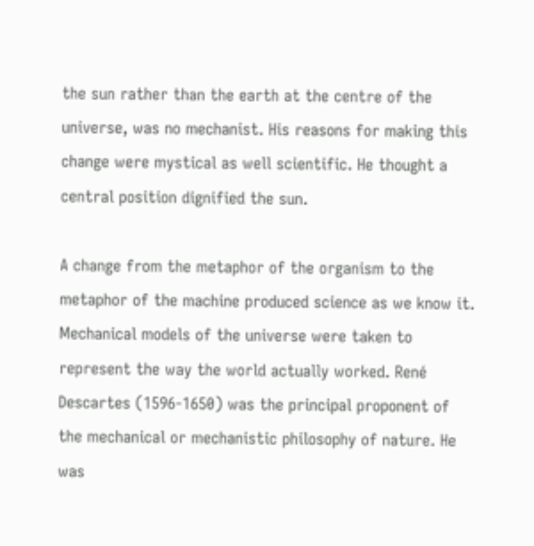the sun rather than the earth at the centre of the universe, was no mechanist. His reasons for making this change were mystical as well scientific. He thought a central position dignified the sun.

A change from the metaphor of the organism to the metaphor of the machine produced science as we know it. Mechanical models of the universe were taken to represent the way the world actually worked. René Descartes (1596-1650) was the principal proponent of the mechanical or mechanistic philosophy of nature. He was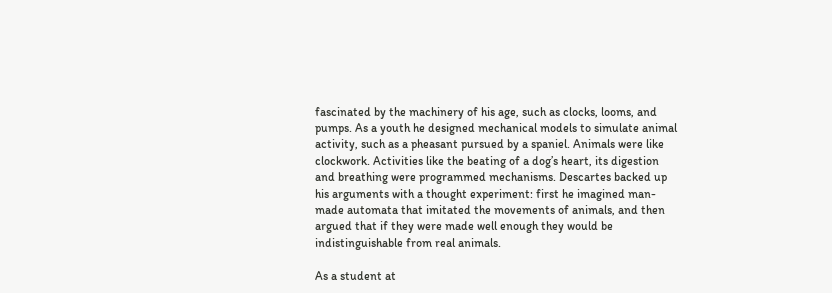fascinated by the machinery of his age, such as clocks, looms, and pumps. As a youth he designed mechanical models to simulate animal activity, such as a pheasant pursued by a spaniel. Animals were like clockwork. Activities like the beating of a dog’s heart, its digestion and breathing were programmed mechanisms. Descartes backed up his arguments with a thought experiment: first he imagined man-made automata that imitated the movements of animals, and then argued that if they were made well enough they would be indistinguishable from real animals.

As a student at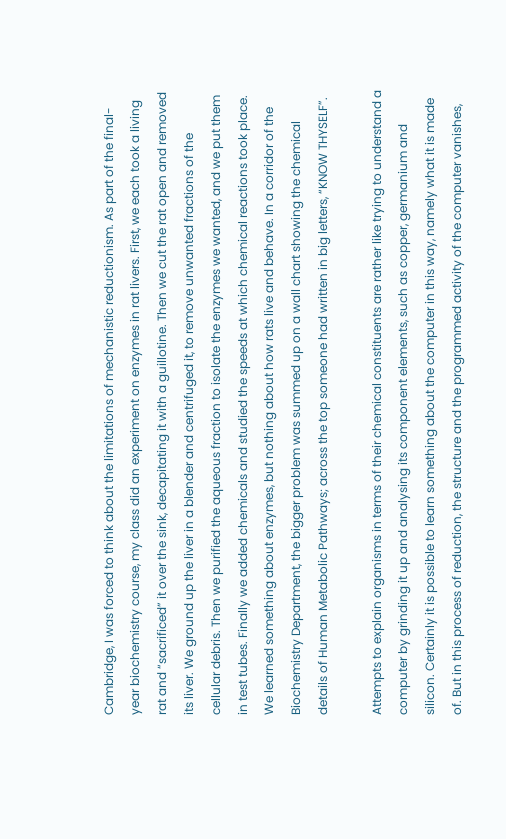Cambridge, I was forced to think about the limitations of mechanistic reductionism. As part of the final-year biochemistry course, my class did an experiment on enzymes in rat livers. First, we each took a living rat and “sacrificed” it over the sink, decapitating it with a guillotine. Then we cut the rat open and removed its liver. We ground up the liver in a blender and centrifuged it, to remove unwanted fractions of the cellular debris. Then we purified the aqueous fraction to isolate the enzymes we wanted, and we put them in test tubes. Finally we added chemicals and studied the speeds at which chemical reactions took place. We learned something about enzymes, but nothing about how rats live and behave. In a corridor of the Biochemistry Department, the bigger problem was summed up on a wall chart showing the chemical details of Human Metabolic Pathways; across the top someone had written in big letters, “KNOW THYSELF”.

Attempts to explain organisms in terms of their chemical constituents are rather like trying to understand a computer by grinding it up and analysing its component elements, such as copper, germanium and silicon. Certainly it is possible to learn something about the computer in this way, namely what it is made of. But in this process of reduction, the structure and the programmed activity of the computer vanishes,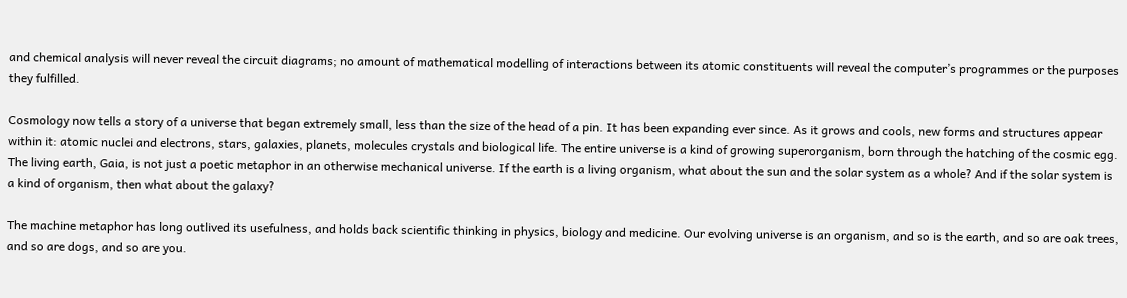and chemical analysis will never reveal the circuit diagrams; no amount of mathematical modelling of interactions between its atomic constituents will reveal the computer’s programmes or the purposes they fulfilled.

Cosmology now tells a story of a universe that began extremely small, less than the size of the head of a pin. It has been expanding ever since. As it grows and cools, new forms and structures appear within it: atomic nuclei and electrons, stars, galaxies, planets, molecules crystals and biological life. The entire universe is a kind of growing superorganism, born through the hatching of the cosmic egg. The living earth, Gaia, is not just a poetic metaphor in an otherwise mechanical universe. If the earth is a living organism, what about the sun and the solar system as a whole? And if the solar system is a kind of organism, then what about the galaxy?

The machine metaphor has long outlived its usefulness, and holds back scientific thinking in physics, biology and medicine. Our evolving universe is an organism, and so is the earth, and so are oak trees, and so are dogs, and so are you.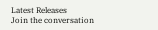Latest Releases
Join the conversation